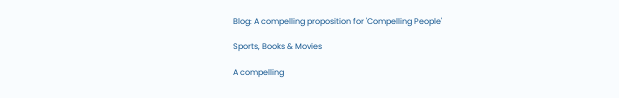Blog: A compelling proposition for 'Compelling People'

Sports, Books & Movies

A compelling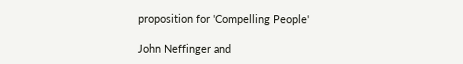proposition for 'Compelling People'

John Neffinger and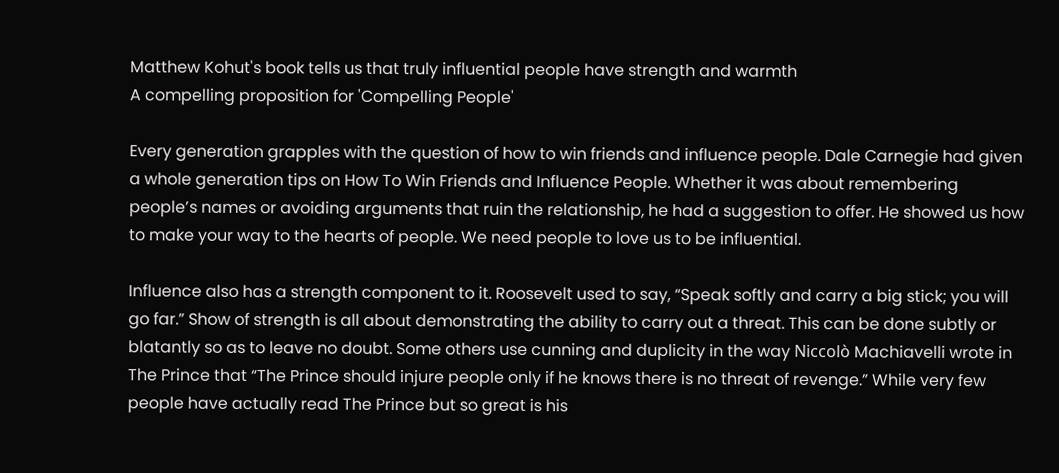Matthew Kohut's book tells us that truly influential people have strength and warmth
A compelling proposition for 'Compelling People'

Every generation grapples with the question of how to win friends and influence people. Dale Carnegie had given a whole generation tips on How To Win Friends and Influence People. Whether it was about remembering people’s names or avoiding arguments that ruin the relationship, he had a suggestion to offer. He showed us how to make your way to the hearts of people. We need people to love us to be influential.

Influence also has a strength component to it. Roosevelt used to say, “Speak softly and carry a big stick; you will go far.” Show of strength is all about demonstrating the ability to carry out a threat. This can be done subtly or blatantly so as to leave no doubt. Some others use cunning and duplicity in the way Niccolò Machiavelli wrote in The Prince that “The Prince should injure people only if he knows there is no threat of revenge.” While very few people have actually read The Prince but so great is his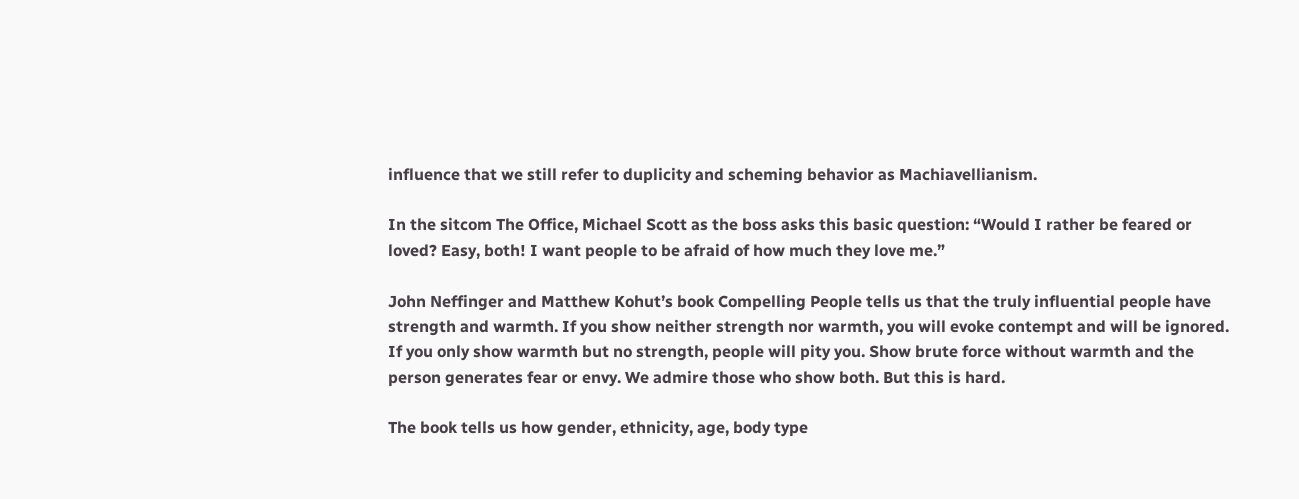influence that we still refer to duplicity and scheming behavior as Machiavellianism.

In the sitcom The Office, Michael Scott as the boss asks this basic question: “Would I rather be feared or loved? Easy, both! I want people to be afraid of how much they love me.”

John Neffinger and Matthew Kohut’s book Compelling People tells us that the truly influential people have strength and warmth. If you show neither strength nor warmth, you will evoke contempt and will be ignored. If you only show warmth but no strength, people will pity you. Show brute force without warmth and the person generates fear or envy. We admire those who show both. But this is hard.

The book tells us how gender, ethnicity, age, body type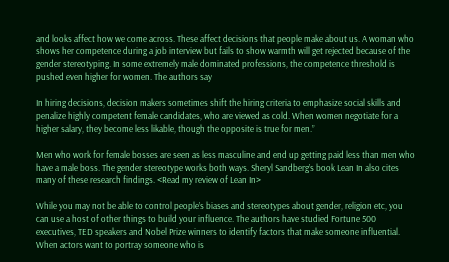and looks affect how we come across. These affect decisions that people make about us. A woman who shows her competence during a job interview but fails to show warmth will get rejected because of the gender stereotyping. In some extremely male dominated professions, the competence threshold is pushed even higher for women. The authors say

In hiring decisions, decision makers sometimes shift the hiring criteria to emphasize social skills and penalize highly competent female candidates, who are viewed as cold. When women negotiate for a higher salary, they become less likable, though the opposite is true for men.”

Men who work for female bosses are seen as less masculine and end up getting paid less than men who have a male boss. The gender stereotype works both ways. Sheryl Sandberg’s book Lean In also cites many of these research findings. <Read my review of Lean In>

While you may not be able to control people’s biases and stereotypes about gender, religion etc, you can use a host of other things to build your influence. The authors have studied Fortune 500 executives, TED speakers and Nobel Prize winners to identify factors that make someone influential. When actors want to portray someone who is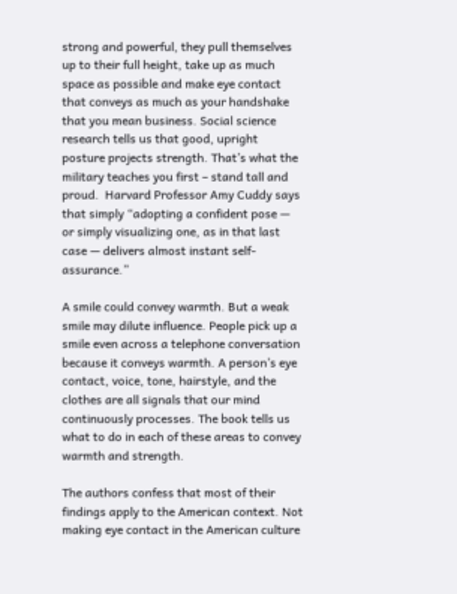strong and powerful, they pull themselves up to their full height, take up as much space as possible and make eye contact that conveys as much as your handshake that you mean business. Social science research tells us that good, upright posture projects strength. That’s what the military teaches you first – stand tall and proud.  Harvard Professor Amy Cuddy says that simply “adopting a confident pose — or simply visualizing one, as in that last case — delivers almost instant self-assurance.”

A smile could convey warmth. But a weak smile may dilute influence. People pick up a smile even across a telephone conversation because it conveys warmth. A person’s eye contact, voice, tone, hairstyle, and the clothes are all signals that our mind continuously processes. The book tells us what to do in each of these areas to convey warmth and strength.

The authors confess that most of their findings apply to the American context. Not making eye contact in the American culture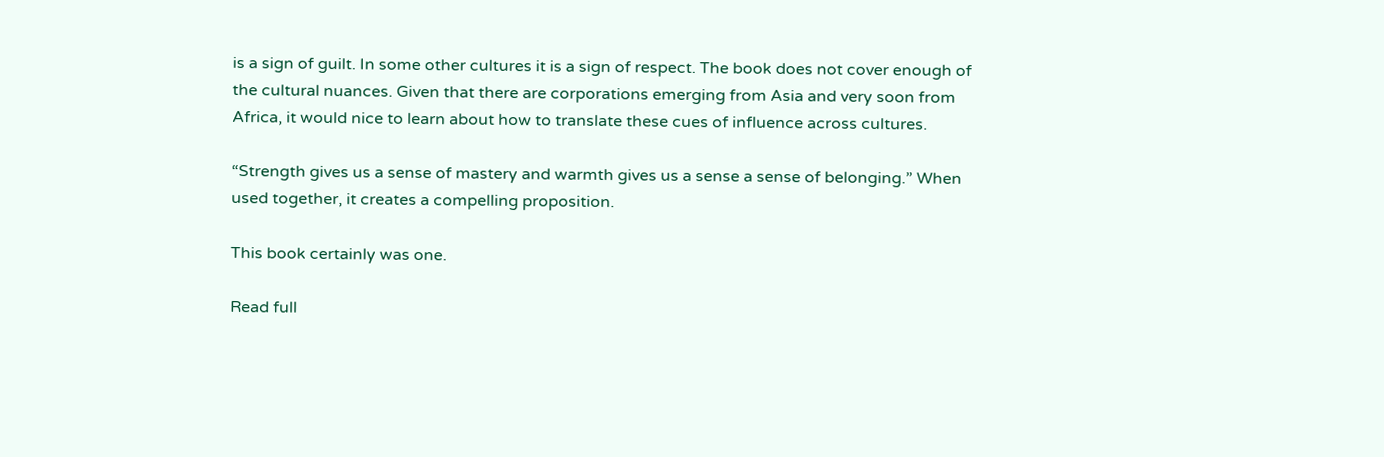is a sign of guilt. In some other cultures it is a sign of respect. The book does not cover enough of the cultural nuances. Given that there are corporations emerging from Asia and very soon from Africa, it would nice to learn about how to translate these cues of influence across cultures.

“Strength gives us a sense of mastery and warmth gives us a sense a sense of belonging.” When used together, it creates a compelling proposition.

This book certainly was one.

Read full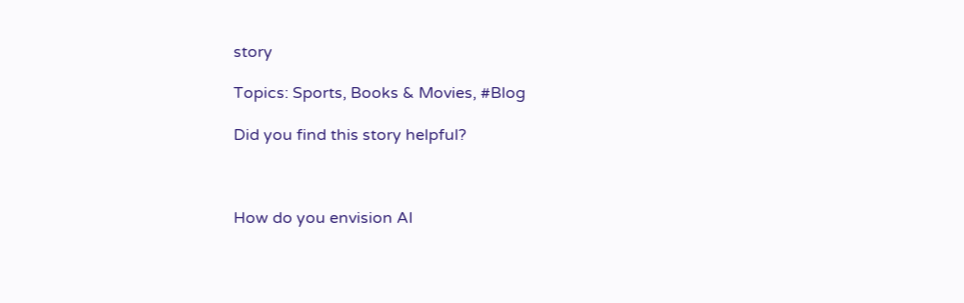story

Topics: Sports, Books & Movies, #Blog

Did you find this story helpful?



How do you envision AI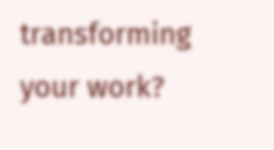transforming your work?